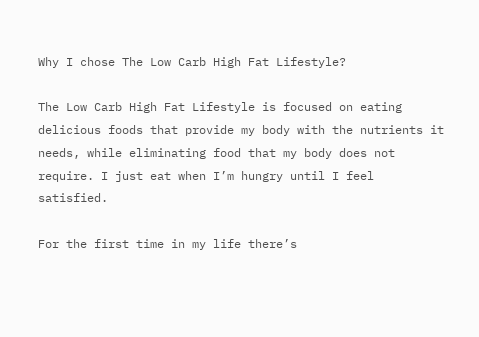Why I chose The Low Carb High Fat Lifestyle?

The Low Carb High Fat Lifestyle is focused on eating delicious foods that provide my body with the nutrients it needs, while eliminating food that my body does not require. I just eat when I’m hungry until I feel satisfied.

For the first time in my life there’s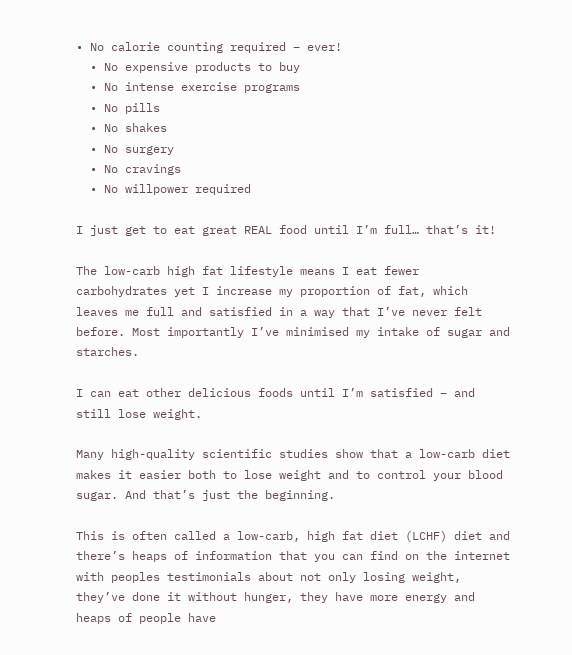• No calorie counting required – ever!
  • No expensive products to buy
  • No intense exercise programs
  • No pills
  • No shakes
  • No surgery
  • No cravings
  • No willpower required

I just get to eat great REAL food until I’m full… that’s it!

The low-carb high fat lifestyle means I eat fewer carbohydrates yet I increase my proportion of fat, which leaves me full and satisfied in a way that I’ve never felt before. Most importantly I’ve minimised my intake of sugar and starches.

I can eat other delicious foods until I’m satisfied – and still lose weight.

Many high-quality scientific studies show that a low-carb diet makes it easier both to lose weight and to control your blood sugar. And that’s just the beginning.

This is often called a low-carb, high fat diet (LCHF) diet and there’s heaps of information that you can find on the internet with peoples testimonials about not only losing weight, they’ve done it without hunger, they have more energy and heaps of people have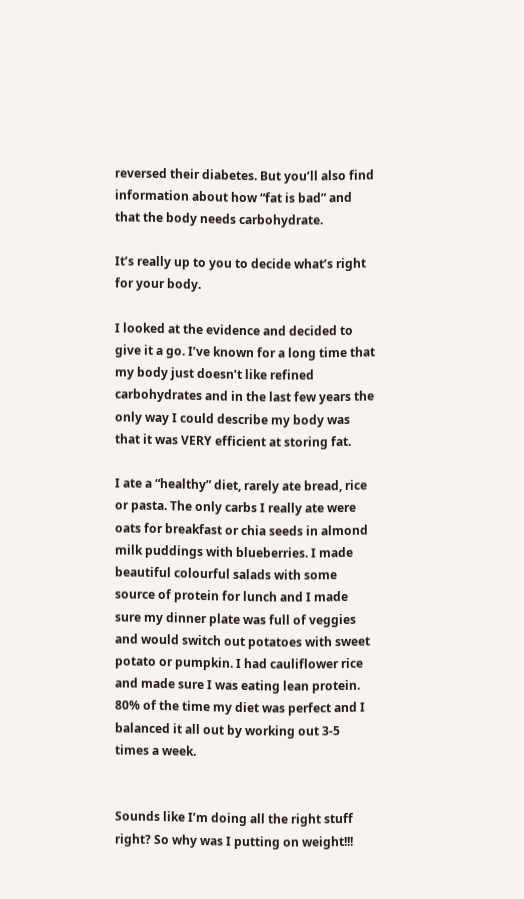reversed their diabetes. But you’ll also find information about how “fat is bad” and that the body needs carbohydrate.

It’s really up to you to decide what’s right for your body.

I looked at the evidence and decided to give it a go. I’ve known for a long time that my body just doesn’t like refined carbohydrates and in the last few years the only way I could describe my body was that it was VERY efficient at storing fat.

I ate a “healthy” diet, rarely ate bread, rice or pasta. The only carbs I really ate were oats for breakfast or chia seeds in almond milk puddings with blueberries. I made beautiful colourful salads with some source of protein for lunch and I made sure my dinner plate was full of veggies and would switch out potatoes with sweet potato or pumpkin. I had cauliflower rice and made sure I was eating lean protein. 80% of the time my diet was perfect and I balanced it all out by working out 3-5 times a week.


Sounds like I’m doing all the right stuff right? So why was I putting on weight!!!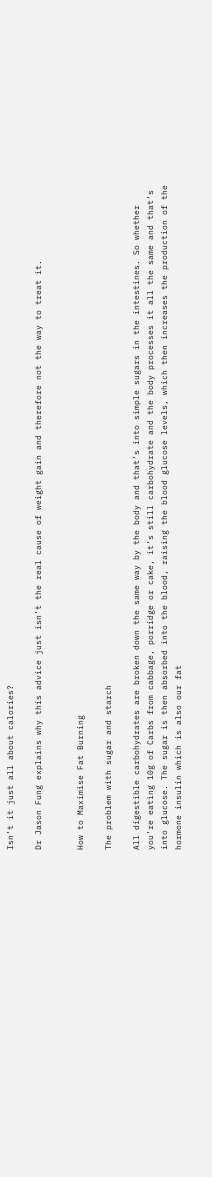Isn’t it just all about calories?

Dr Jason Fung explains why this advice just isn’t the real cause of weight gain and therefore not the way to treat it.


How to Maximise Fat Burning

The problem with sugar and starch

All digestible carbohydrates are broken down the same way by the body and that’s into simple sugars in the intestines. So whether you’re eating 10g of Carbs from cabbage, porridge or cake, it’s still carbohydrate and the body processes it all the same and that’s into glucose. The sugar is then absorbed into the blood, raising the blood glucose levels, which then increases the production of the hormone insulin which is also our fat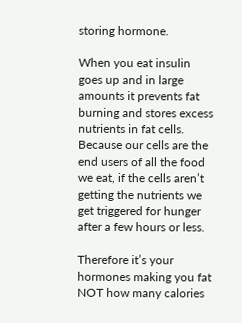storing hormone.

When you eat insulin goes up and in large amounts it prevents fat burning and stores excess nutrients in fat cells. Because our cells are the end users of all the food we eat, if the cells aren’t getting the nutrients we get triggered for hunger after a few hours or less.

Therefore it’s your hormones making you fat NOT how many calories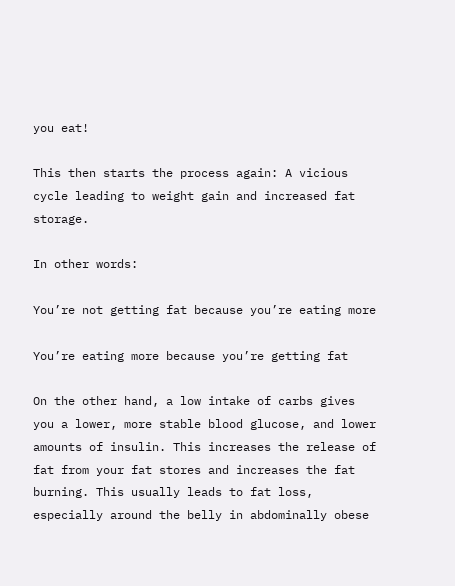you eat!

This then starts the process again: A vicious cycle leading to weight gain and increased fat storage.

In other words:

You’re not getting fat because you’re eating more

You’re eating more because you’re getting fat

On the other hand, a low intake of carbs gives you a lower, more stable blood glucose, and lower amounts of insulin. This increases the release of fat from your fat stores and increases the fat burning. This usually leads to fat loss, especially around the belly in abdominally obese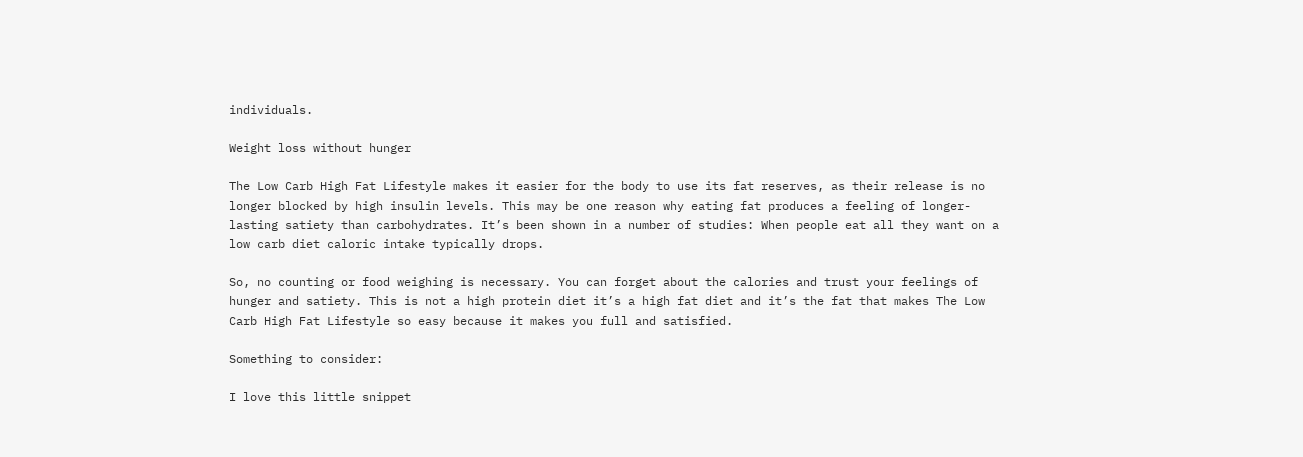individuals.

Weight loss without hunger

The Low Carb High Fat Lifestyle makes it easier for the body to use its fat reserves, as their release is no longer blocked by high insulin levels. This may be one reason why eating fat produces a feeling of longer-lasting satiety than carbohydrates. It’s been shown in a number of studies: When people eat all they want on a low carb diet caloric intake typically drops.

So, no counting or food weighing is necessary. You can forget about the calories and trust your feelings of hunger and satiety. This is not a high protein diet it’s a high fat diet and it’s the fat that makes The Low Carb High Fat Lifestyle so easy because it makes you full and satisfied.

Something to consider:

I love this little snippet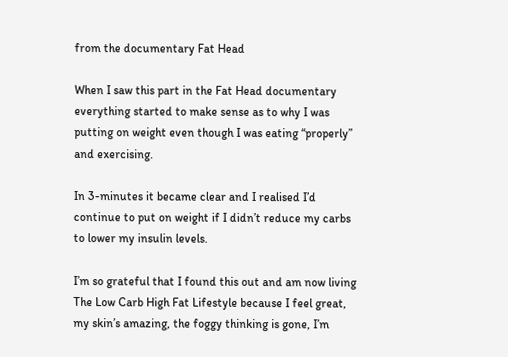from the documentary Fat Head

When I saw this part in the Fat Head documentary everything started to make sense as to why I was putting on weight even though I was eating “properly” and exercising.

In 3-minutes it became clear and I realised I’d continue to put on weight if I didn’t reduce my carbs to lower my insulin levels.

I’m so grateful that I found this out and am now living The Low Carb High Fat Lifestyle because I feel great, my skin’s amazing, the foggy thinking is gone, I’m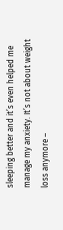sleeping better and it’s even helped me manage my anxiety. It’s not about weight loss anymore –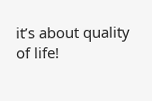it’s about quality of life!